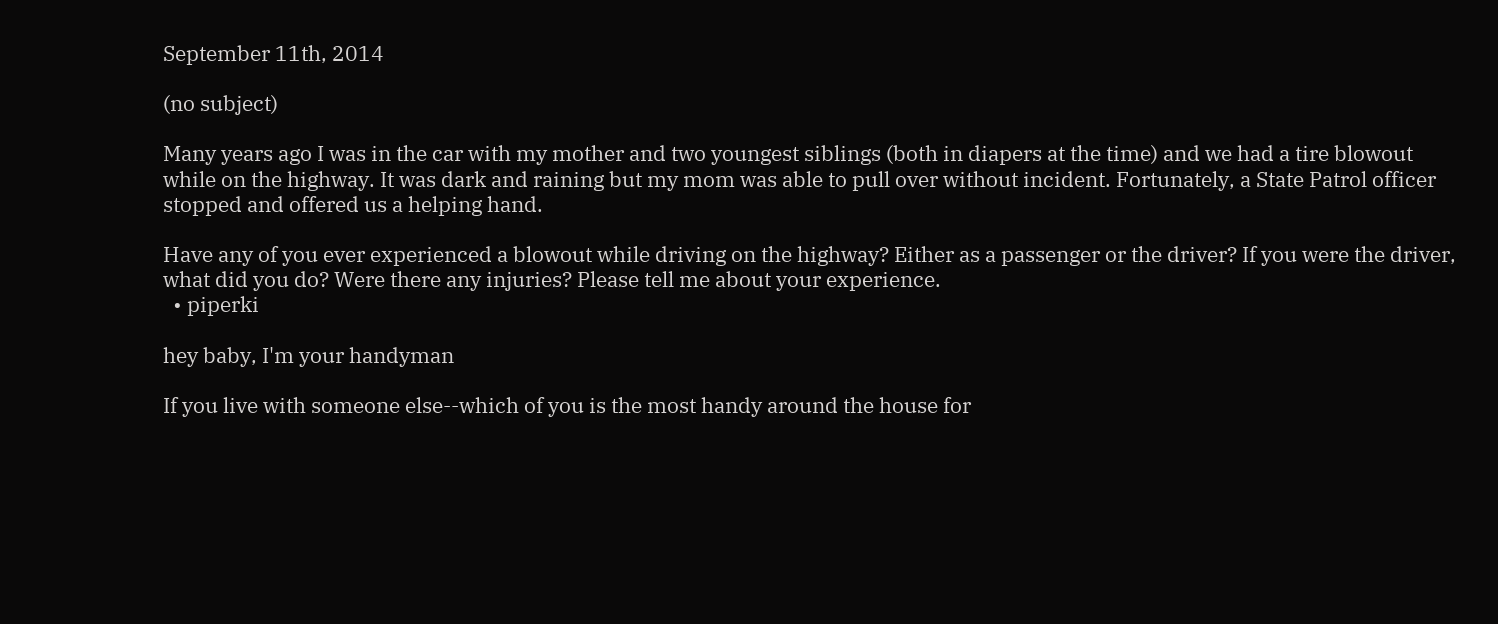September 11th, 2014

(no subject)

Many years ago I was in the car with my mother and two youngest siblings (both in diapers at the time) and we had a tire blowout while on the highway. It was dark and raining but my mom was able to pull over without incident. Fortunately, a State Patrol officer stopped and offered us a helping hand.

Have any of you ever experienced a blowout while driving on the highway? Either as a passenger or the driver? If you were the driver, what did you do? Were there any injuries? Please tell me about your experience.
  • piperki

hey baby, I'm your handyman

If you live with someone else--which of you is the most handy around the house for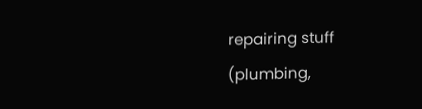repairing stuff (plumbing,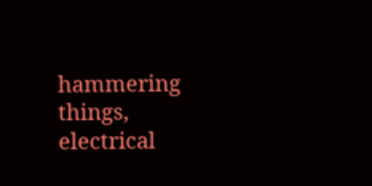hammering things, electrical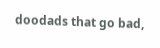doodads that go bad,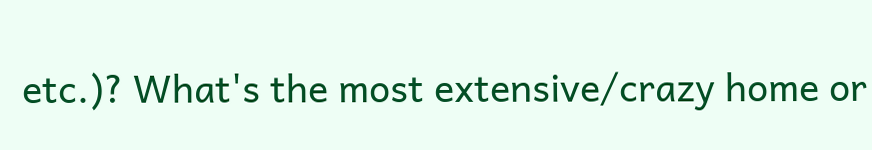etc.)? What's the most extensive/crazy home or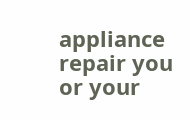appliance repair you or your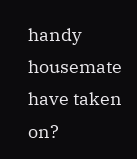handy housemate have taken on?